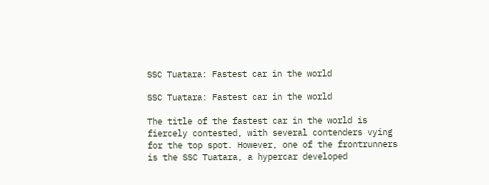SSC Tuatara: Fastest car in the world

SSC Tuatara: Fastest car in the world

The title of the fastest car in the world is fiercely contested, with several contenders vying for the top spot. However, one of the frontrunners is the SSC Tuatara, a hypercar developed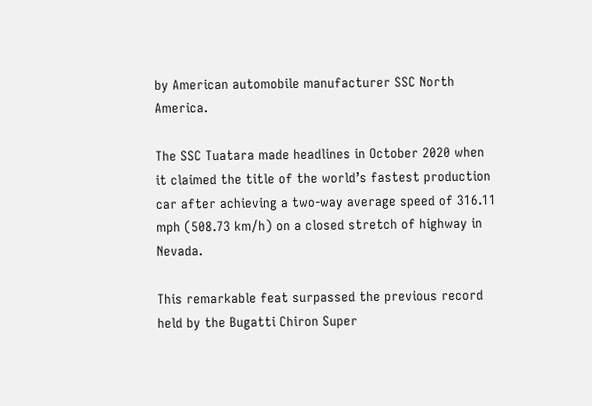by American automobile manufacturer SSC North America.

The SSC Tuatara made headlines in October 2020 when it claimed the title of the world’s fastest production car after achieving a two-way average speed of 316.11 mph (508.73 km/h) on a closed stretch of highway in Nevada.

This remarkable feat surpassed the previous record held by the Bugatti Chiron Super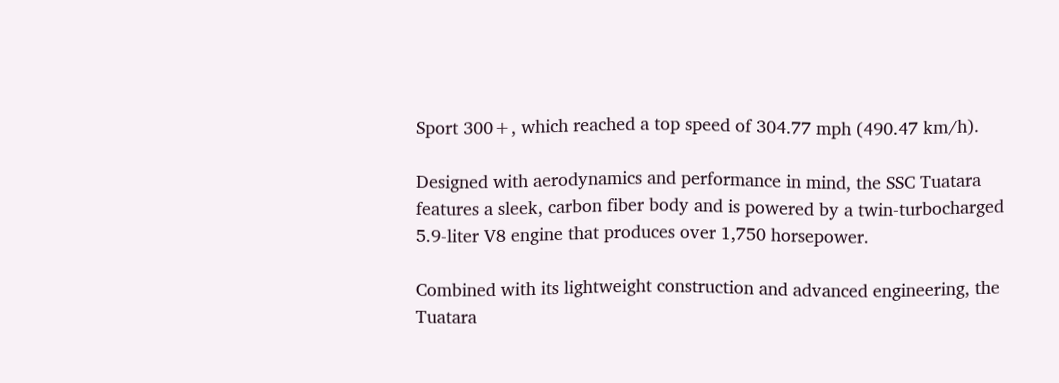Sport 300+, which reached a top speed of 304.77 mph (490.47 km/h).

Designed with aerodynamics and performance in mind, the SSC Tuatara features a sleek, carbon fiber body and is powered by a twin-turbocharged 5.9-liter V8 engine that produces over 1,750 horsepower.

Combined with its lightweight construction and advanced engineering, the Tuatara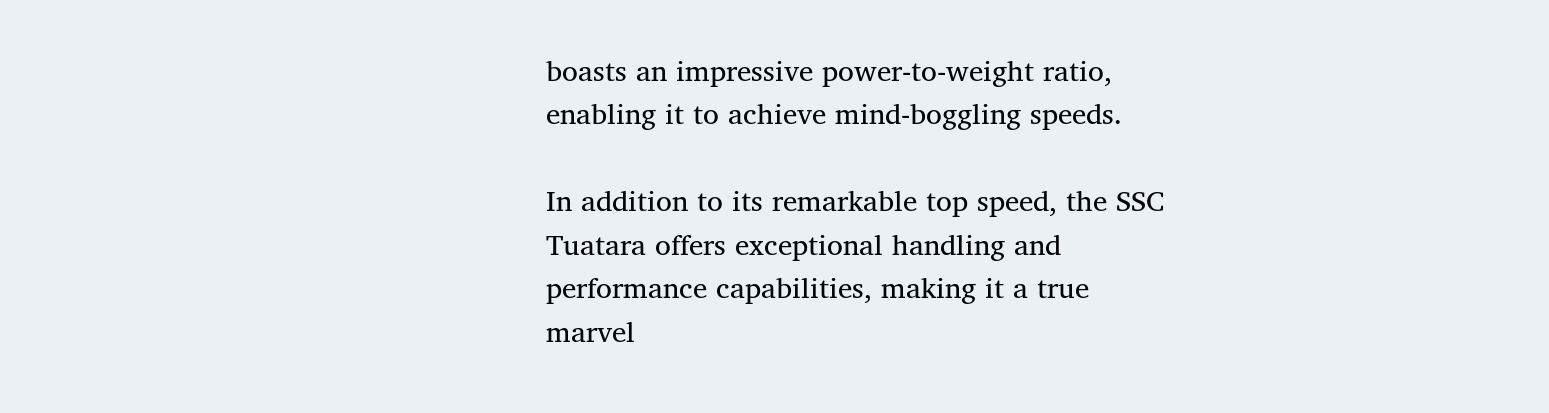boasts an impressive power-to-weight ratio, enabling it to achieve mind-boggling speeds.

In addition to its remarkable top speed, the SSC Tuatara offers exceptional handling and performance capabilities, making it a true marvel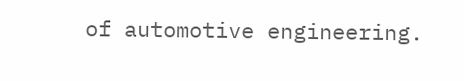of automotive engineering.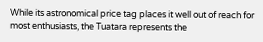While its astronomical price tag places it well out of reach for most enthusiasts, the Tuatara represents the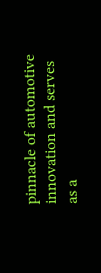pinnacle of automotive innovation and serves as a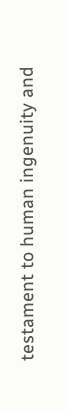testament to human ingenuity and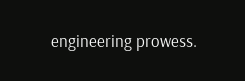engineering prowess.